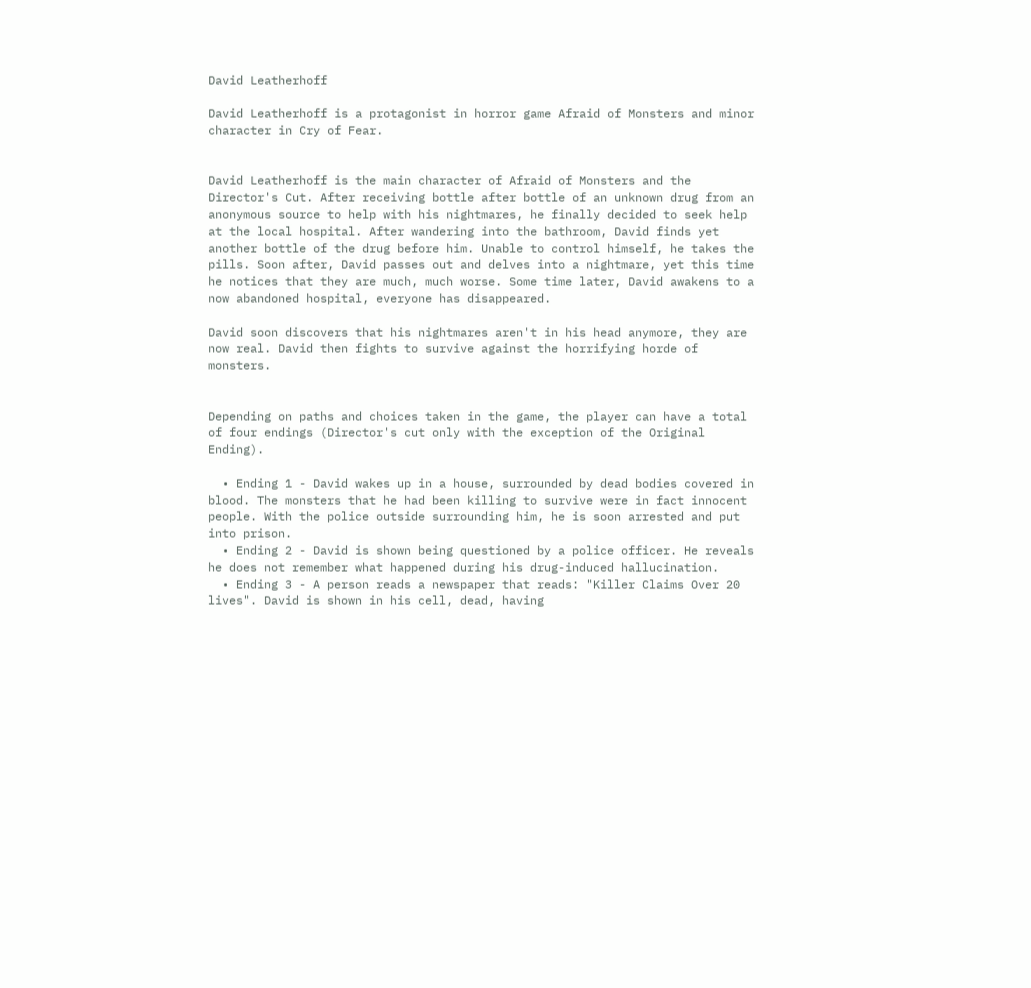David Leatherhoff

David Leatherhoff is a protagonist in horror game Afraid of Monsters and minor character in Cry of Fear.


David Leatherhoff is the main character of Afraid of Monsters and the Director's Cut. After receiving bottle after bottle of an unknown drug from an anonymous source to help with his nightmares, he finally decided to seek help at the local hospital. After wandering into the bathroom, David finds yet another bottle of the drug before him. Unable to control himself, he takes the pills. Soon after, David passes out and delves into a nightmare, yet this time he notices that they are much, much worse. Some time later, David awakens to a now abandoned hospital, everyone has disappeared.

David soon discovers that his nightmares aren't in his head anymore, they are now real. David then fights to survive against the horrifying horde of monsters.


Depending on paths and choices taken in the game, the player can have a total of four endings (Director's cut only with the exception of the Original Ending).

  • Ending 1 - David wakes up in a house, surrounded by dead bodies covered in blood. The monsters that he had been killing to survive were in fact innocent people. With the police outside surrounding him, he is soon arrested and put into prison.
  • Ending 2 - David is shown being questioned by a police officer. He reveals he does not remember what happened during his drug-induced hallucination.
  • Ending 3 - A person reads a newspaper that reads: "Killer Claims Over 20 lives". David is shown in his cell, dead, having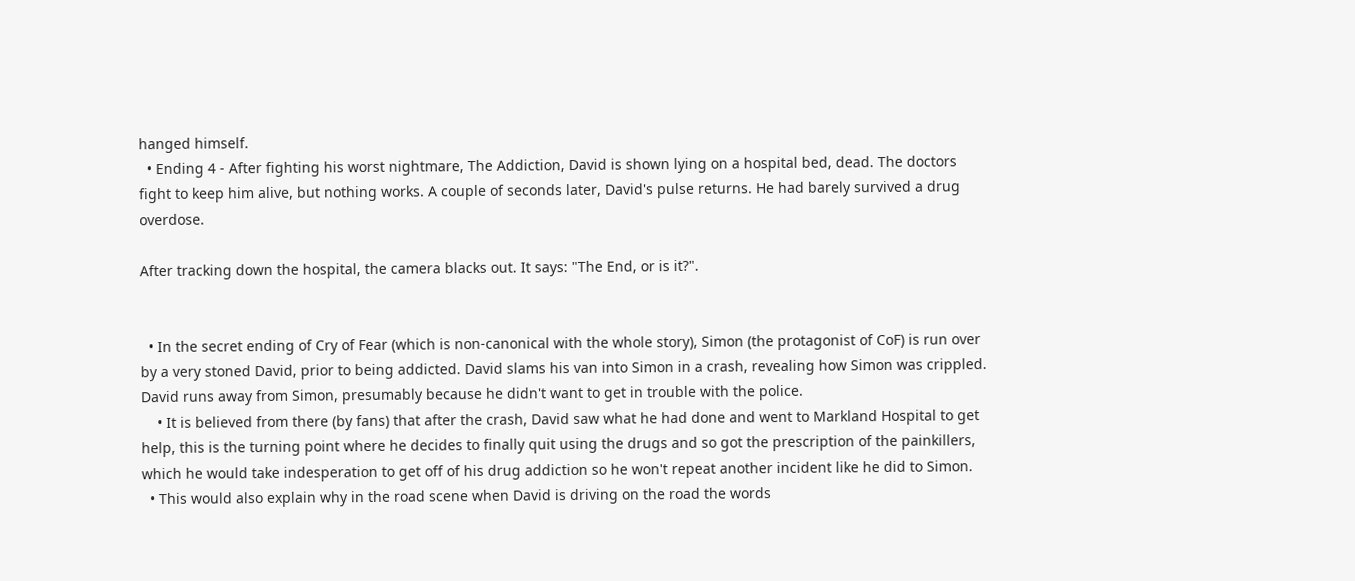hanged himself.
  • Ending 4 - After fighting his worst nightmare, The Addiction, David is shown lying on a hospital bed, dead. The doctors fight to keep him alive, but nothing works. A couple of seconds later, David's pulse returns. He had barely survived a drug overdose.

After tracking down the hospital, the camera blacks out. It says: "The End, or is it?".


  • In the secret ending of Cry of Fear (which is non-canonical with the whole story), Simon (the protagonist of CoF) is run over by a very stoned David, prior to being addicted. David slams his van into Simon in a crash, revealing how Simon was crippled. David runs away from Simon, presumably because he didn't want to get in trouble with the police.
    • It is believed from there (by fans) that after the crash, David saw what he had done and went to Markland Hospital to get help, this is the turning point where he decides to finally quit using the drugs and so got the prescription of the painkillers, which he would take indesperation to get off of his drug addiction so he won't repeat another incident like he did to Simon.
  • This would also explain why in the road scene when David is driving on the road the words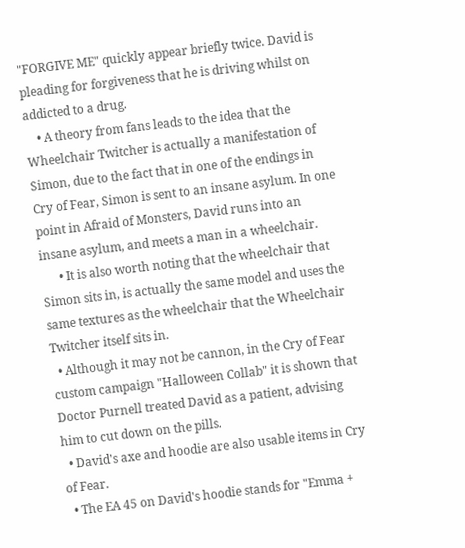"FORGIVE ME" quickly appear briefly twice. David is pleading for forgiveness that he is driving whilst on addicted to a drug.
    • A theory from fans leads to the idea that the Wheelchair Twitcher is actually a manifestation of Simon, due to the fact that in one of the endings in Cry of Fear, Simon is sent to an insane asylum. In one point in Afraid of Monsters, David runs into an insane asylum, and meets a man in a wheelchair.
      • It is also worth noting that the wheelchair that Simon sits in, is actually the same model and uses the same textures as the wheelchair that the Wheelchair Twitcher itself sits in.
  • Although it may not be cannon, in the Cry of Fear custom campaign "Halloween Collab" it is shown that Doctor Purnell treated David as a patient, advising him to cut down on the pills.
  • David's axe and hoodie are also usable items in Cry of Fear.
  • The EA 45 on David's hoodie stands for "Emma +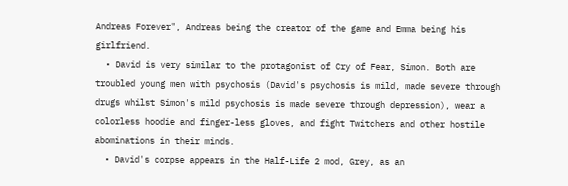Andreas Forever", Andreas being the creator of the game and Emma being his girlfriend.
  • David is very similar to the protagonist of Cry of Fear, Simon. Both are troubled young men with psychosis (David's psychosis is mild, made severe through drugs whilst Simon's mild psychosis is made severe through depression), wear a colorless hoodie and finger-less gloves, and fight Twitchers and other hostile abominations in their minds.
  • David's corpse appears in the Half-Life 2 mod, Grey, as an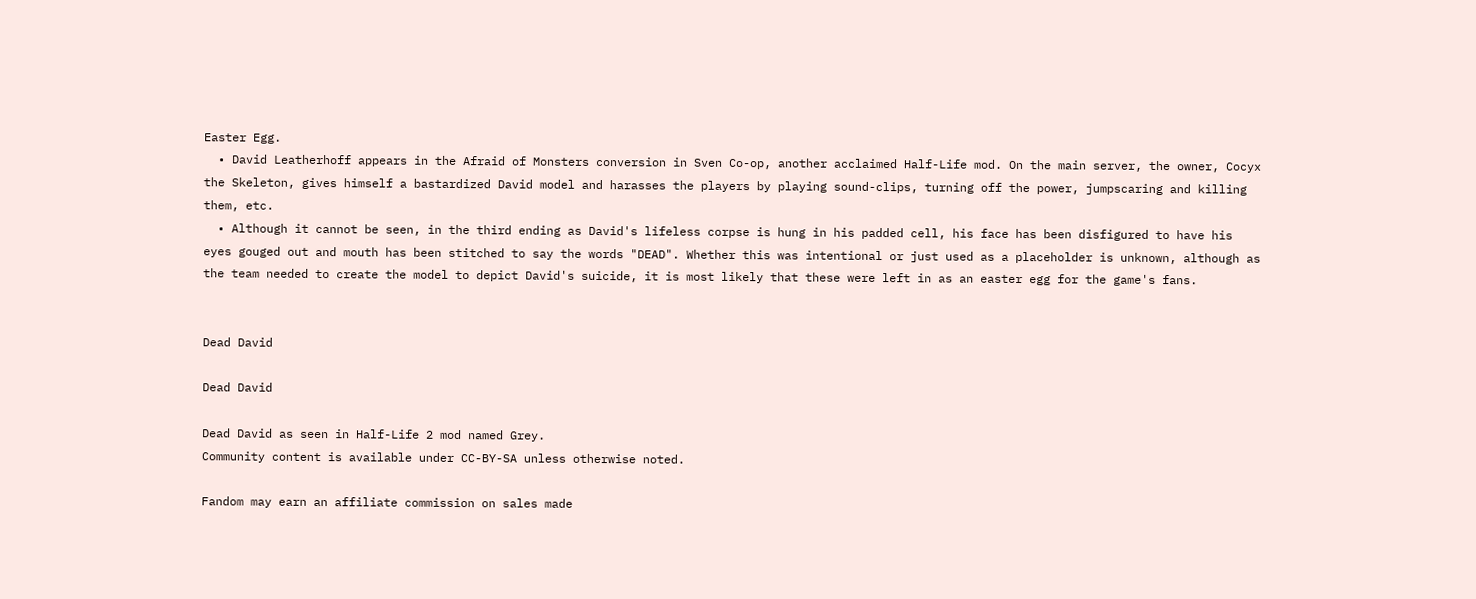Easter Egg.
  • David Leatherhoff appears in the Afraid of Monsters conversion in Sven Co-op, another acclaimed Half-Life mod. On the main server, the owner, Cocyx the Skeleton, gives himself a bastardized David model and harasses the players by playing sound-clips, turning off the power, jumpscaring and killing them, etc.
  • Although it cannot be seen, in the third ending as David's lifeless corpse is hung in his padded cell, his face has been disfigured to have his eyes gouged out and mouth has been stitched to say the words "DEAD". Whether this was intentional or just used as a placeholder is unknown, although as the team needed to create the model to depict David's suicide, it is most likely that these were left in as an easter egg for the game's fans.


Dead David

Dead David

Dead David as seen in Half-Life 2 mod named Grey.
Community content is available under CC-BY-SA unless otherwise noted.

Fandom may earn an affiliate commission on sales made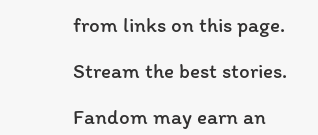from links on this page.

Stream the best stories.

Fandom may earn an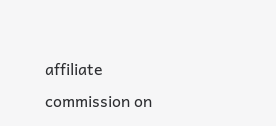affiliate commission on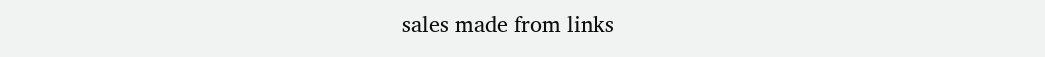sales made from links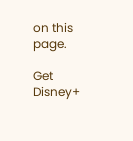on this page.

Get Disney+